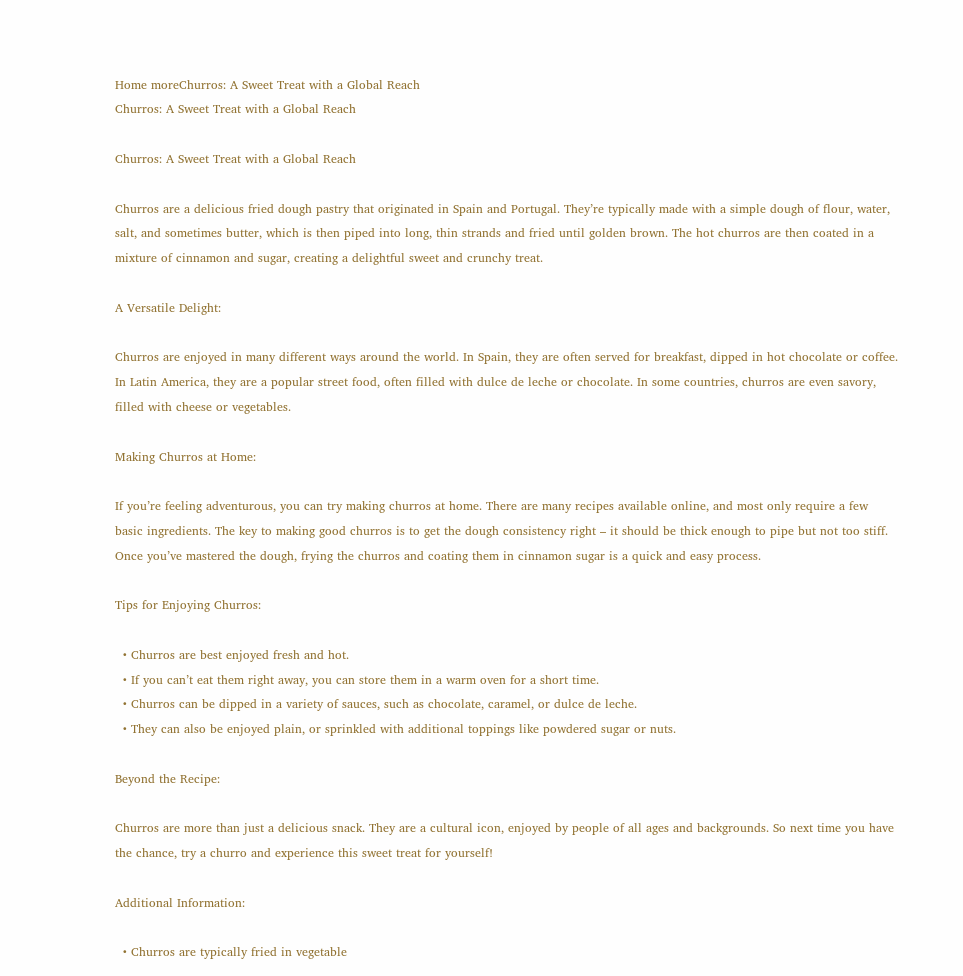Home moreChurros: A Sweet Treat with a Global Reach
Churros: A Sweet Treat with a Global Reach

Churros: A Sweet Treat with a Global Reach

Churros are a delicious fried dough pastry that originated in Spain and Portugal. They’re typically made with a simple dough of flour, water, salt, and sometimes butter, which is then piped into long, thin strands and fried until golden brown. The hot churros are then coated in a mixture of cinnamon and sugar, creating a delightful sweet and crunchy treat.

A Versatile Delight:

Churros are enjoyed in many different ways around the world. In Spain, they are often served for breakfast, dipped in hot chocolate or coffee. In Latin America, they are a popular street food, often filled with dulce de leche or chocolate. In some countries, churros are even savory, filled with cheese or vegetables.

Making Churros at Home:

If you’re feeling adventurous, you can try making churros at home. There are many recipes available online, and most only require a few basic ingredients. The key to making good churros is to get the dough consistency right – it should be thick enough to pipe but not too stiff. Once you’ve mastered the dough, frying the churros and coating them in cinnamon sugar is a quick and easy process.

Tips for Enjoying Churros:

  • Churros are best enjoyed fresh and hot.
  • If you can’t eat them right away, you can store them in a warm oven for a short time.
  • Churros can be dipped in a variety of sauces, such as chocolate, caramel, or dulce de leche.
  • They can also be enjoyed plain, or sprinkled with additional toppings like powdered sugar or nuts.

Beyond the Recipe:

Churros are more than just a delicious snack. They are a cultural icon, enjoyed by people of all ages and backgrounds. So next time you have the chance, try a churro and experience this sweet treat for yourself!

Additional Information:

  • Churros are typically fried in vegetable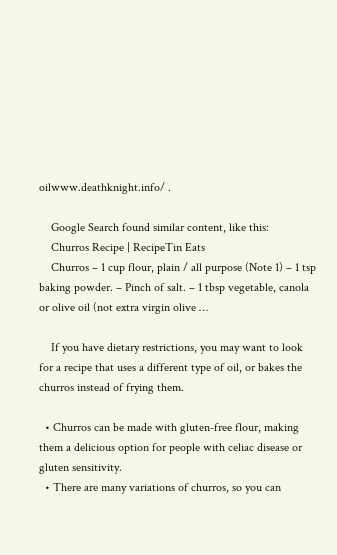oilwww.deathknight.info/ .

    Google Search found similar content, like this:
    Churros Recipe | RecipeTin Eats
    Churros – 1 cup flour, plain / all purpose (Note 1) – 1 tsp baking powder. – Pinch of salt. – 1 tbsp vegetable, canola or olive oil (not extra virgin olive …

    If you have dietary restrictions, you may want to look for a recipe that uses a different type of oil, or bakes the churros instead of frying them.

  • Churros can be made with gluten-free flour, making them a delicious option for people with celiac disease or gluten sensitivity.
  • There are many variations of churros, so you can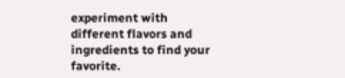experiment with different flavors and ingredients to find your favorite.